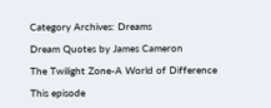Category Archives: Dreams

Dream Quotes by James Cameron

The Twilight Zone-A World of Difference

This episode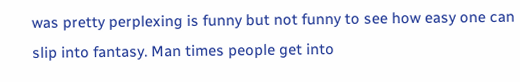was pretty perplexing is funny but not funny to see how easy one can slip into fantasy. Man times people get into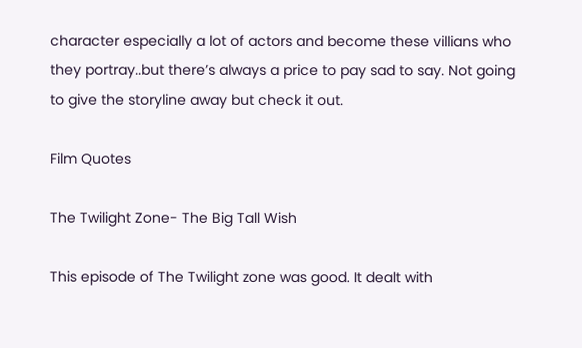character especially a lot of actors and become these villians who they portray..but there’s always a price to pay sad to say. Not going to give the storyline away but check it out.

Film Quotes

The Twilight Zone- The Big Tall Wish

This episode of The Twilight zone was good. It dealt with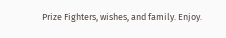Prize Fighters, wishes, and family. Enjoy.